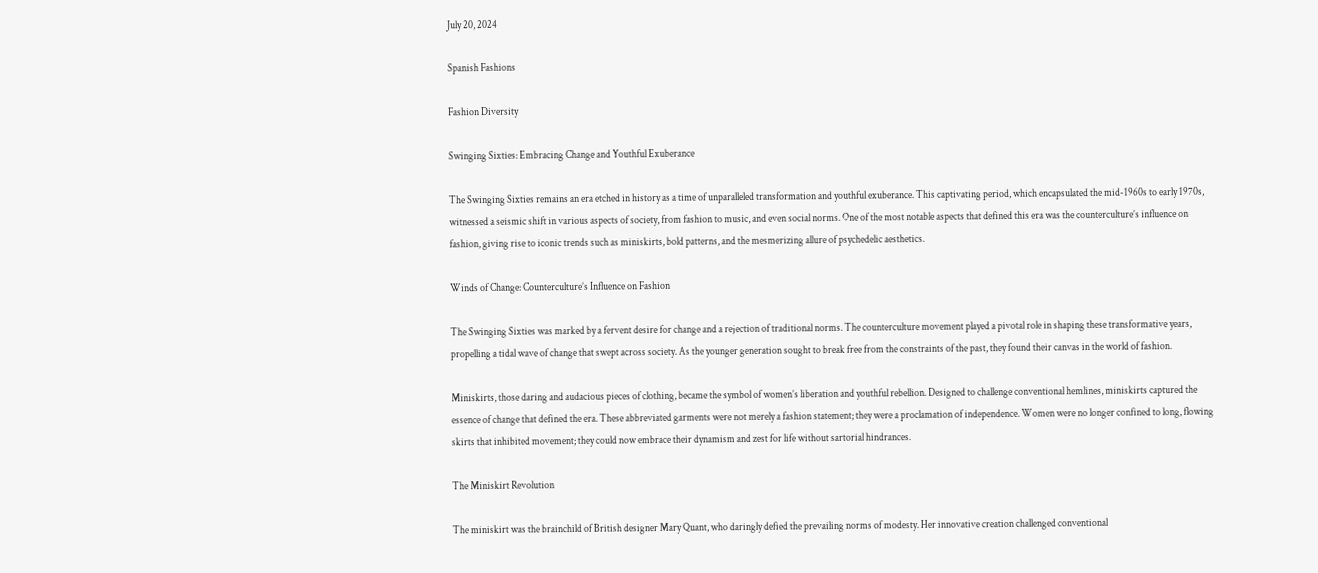July 20, 2024

Spanish Fashions

Fashion Diversity

Swinging Sixties: Embracing Change and Youthful Exuberance

The Swinging Sixties remains an era etched in history as a time of unparalleled transformation and youthful exuberance. This captivating period, which encapsulated the mid-1960s to early 1970s, witnessed a seismic shift in various aspects of society, from fashion to music, and even social norms. One of the most notable aspects that defined this era was the counterculture’s influence on fashion, giving rise to iconic trends such as miniskirts, bold patterns, and the mesmerizing allure of psychedelic aesthetics.

Winds of Change: Counterculture’s Influence on Fashion

The Swinging Sixties was marked by a fervent desire for change and a rejection of traditional norms. The counterculture movement played a pivotal role in shaping these transformative years, propelling a tidal wave of change that swept across society. As the younger generation sought to break free from the constraints of the past, they found their canvas in the world of fashion.

Miniskirts, those daring and audacious pieces of clothing, became the symbol of women’s liberation and youthful rebellion. Designed to challenge conventional hemlines, miniskirts captured the essence of change that defined the era. These abbreviated garments were not merely a fashion statement; they were a proclamation of independence. Women were no longer confined to long, flowing skirts that inhibited movement; they could now embrace their dynamism and zest for life without sartorial hindrances.

The Miniskirt Revolution

The miniskirt was the brainchild of British designer Mary Quant, who daringly defied the prevailing norms of modesty. Her innovative creation challenged conventional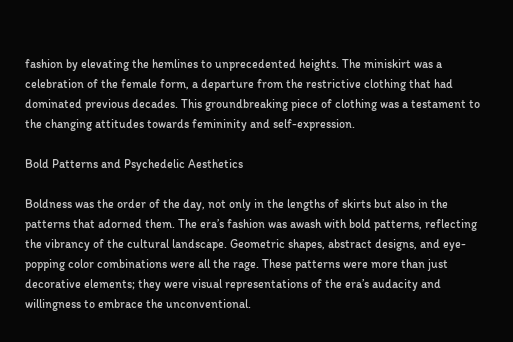fashion by elevating the hemlines to unprecedented heights. The miniskirt was a celebration of the female form, a departure from the restrictive clothing that had dominated previous decades. This groundbreaking piece of clothing was a testament to the changing attitudes towards femininity and self-expression.

Bold Patterns and Psychedelic Aesthetics

Boldness was the order of the day, not only in the lengths of skirts but also in the patterns that adorned them. The era’s fashion was awash with bold patterns, reflecting the vibrancy of the cultural landscape. Geometric shapes, abstract designs, and eye-popping color combinations were all the rage. These patterns were more than just decorative elements; they were visual representations of the era’s audacity and willingness to embrace the unconventional.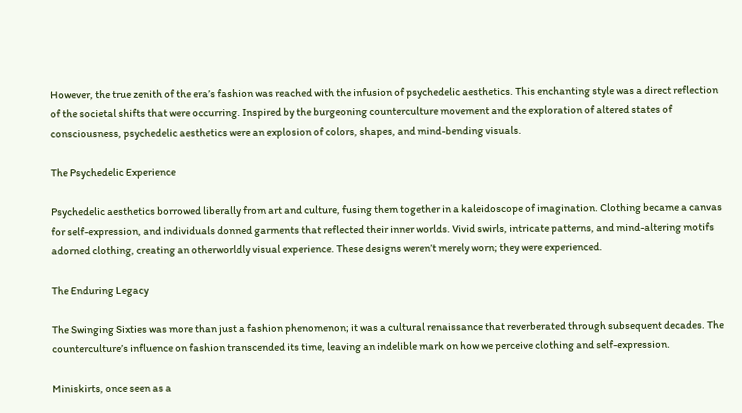However, the true zenith of the era’s fashion was reached with the infusion of psychedelic aesthetics. This enchanting style was a direct reflection of the societal shifts that were occurring. Inspired by the burgeoning counterculture movement and the exploration of altered states of consciousness, psychedelic aesthetics were an explosion of colors, shapes, and mind-bending visuals.

The Psychedelic Experience

Psychedelic aesthetics borrowed liberally from art and culture, fusing them together in a kaleidoscope of imagination. Clothing became a canvas for self-expression, and individuals donned garments that reflected their inner worlds. Vivid swirls, intricate patterns, and mind-altering motifs adorned clothing, creating an otherworldly visual experience. These designs weren’t merely worn; they were experienced.

The Enduring Legacy

The Swinging Sixties was more than just a fashion phenomenon; it was a cultural renaissance that reverberated through subsequent decades. The counterculture’s influence on fashion transcended its time, leaving an indelible mark on how we perceive clothing and self-expression.

Miniskirts, once seen as a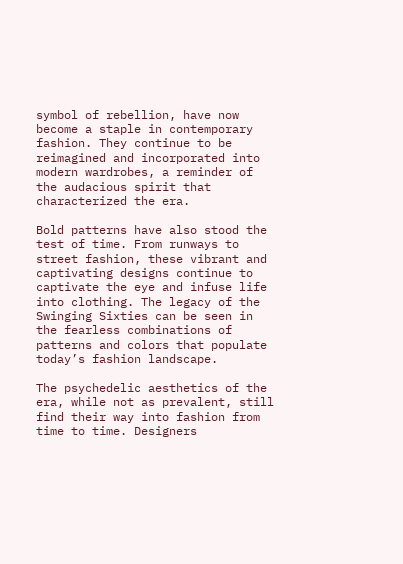symbol of rebellion, have now become a staple in contemporary fashion. They continue to be reimagined and incorporated into modern wardrobes, a reminder of the audacious spirit that characterized the era.

Bold patterns have also stood the test of time. From runways to street fashion, these vibrant and captivating designs continue to captivate the eye and infuse life into clothing. The legacy of the Swinging Sixties can be seen in the fearless combinations of patterns and colors that populate today’s fashion landscape.

The psychedelic aesthetics of the era, while not as prevalent, still find their way into fashion from time to time. Designers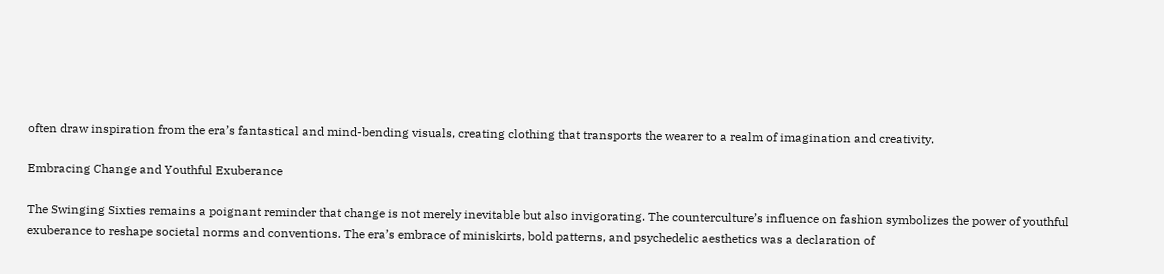often draw inspiration from the era’s fantastical and mind-bending visuals, creating clothing that transports the wearer to a realm of imagination and creativity.

Embracing Change and Youthful Exuberance

The Swinging Sixties remains a poignant reminder that change is not merely inevitable but also invigorating. The counterculture’s influence on fashion symbolizes the power of youthful exuberance to reshape societal norms and conventions. The era’s embrace of miniskirts, bold patterns, and psychedelic aesthetics was a declaration of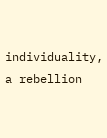individuality, a rebellion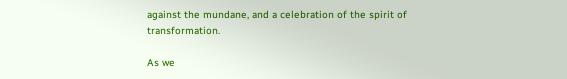against the mundane, and a celebration of the spirit of transformation.

As we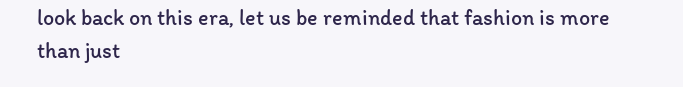look back on this era, let us be reminded that fashion is more than just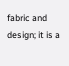fabric and design; it is a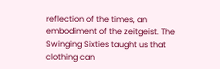reflection of the times, an embodiment of the zeitgeist. The Swinging Sixties taught us that clothing can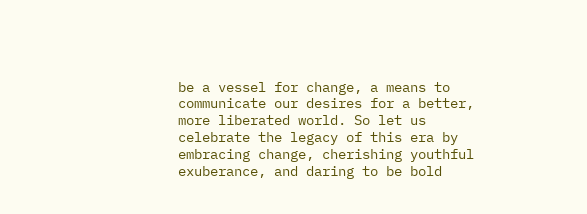be a vessel for change, a means to communicate our desires for a better, more liberated world. So let us celebrate the legacy of this era by embracing change, cherishing youthful exuberance, and daring to be bold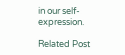in our self-expression.

Related Post